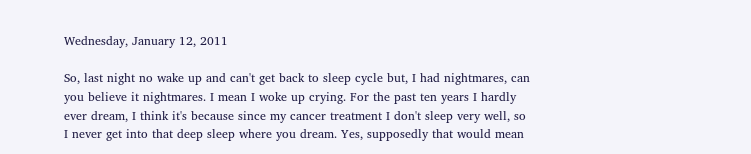Wednesday, January 12, 2011

So, last night no wake up and can't get back to sleep cycle but, I had nightmares, can you believe it nightmares. I mean I woke up crying. For the past ten years I hardly ever dream, I think it's because since my cancer treatment I don't sleep very well, so I never get into that deep sleep where you dream. Yes, supposedly that would mean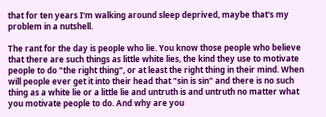that for ten years I'm walking around sleep deprived, maybe that's my problem in a nutshell.

The rant for the day is people who lie. You know those people who believe that there are such things as little white lies, the kind they use to motivate people to do "the right thing", or at least the right thing in their mind. When will people ever get it into their head that "sin is sin" and there is no such thing as a white lie or a little lie and untruth is and untruth no matter what you motivate people to do. And why are you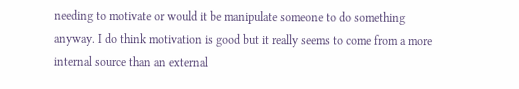needing to motivate or would it be manipulate someone to do something anyway. I do think motivation is good but it really seems to come from a more internal source than an external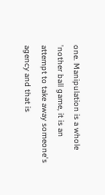one. Manipulation is a whole 'nother ball game, it is an attempt to take away someone's agency and that is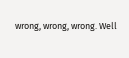wrong, wrong, wrong. Well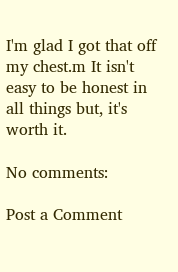I'm glad I got that off my chest.m It isn't easy to be honest in all things but, it's worth it.

No comments:

Post a Comment